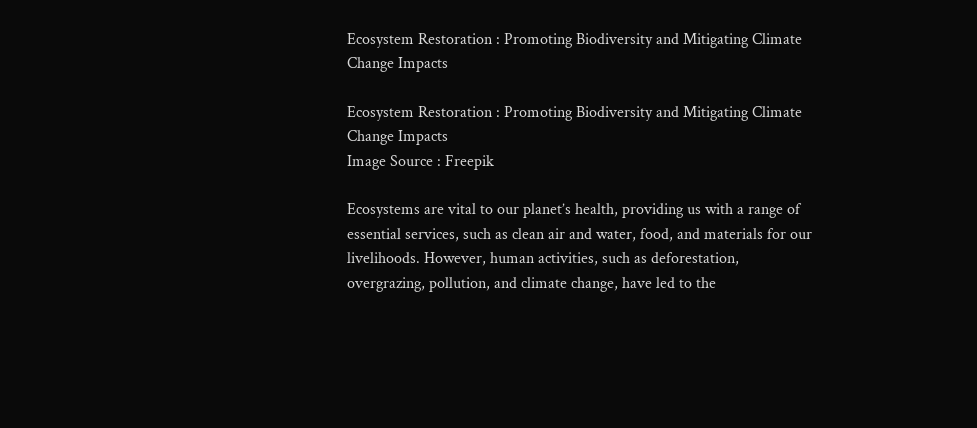Ecosystem Restoration : Promoting Biodiversity and Mitigating Climate Change Impacts

Ecosystem Restoration : Promoting Biodiversity and Mitigating Climate Change Impacts
Image Source : Freepik

Ecosystems are vital to our planet’s health, providing us with a range of essential services, such as clean air and water, food, and materials for our livelihoods. However, human activities, such as deforestation, overgrazing, pollution, and climate change, have led to the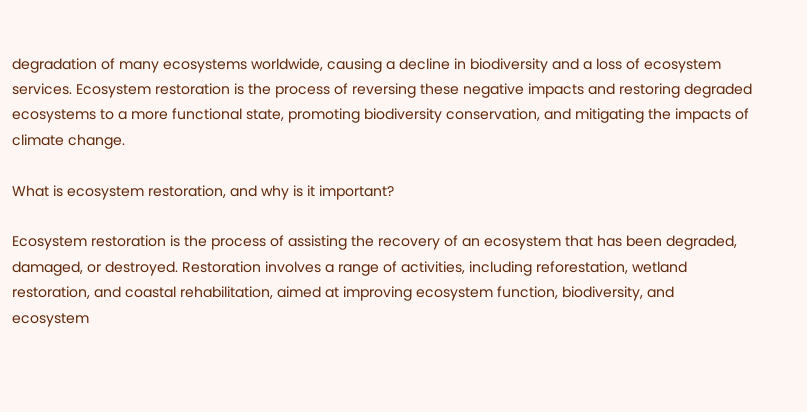degradation of many ecosystems worldwide, causing a decline in biodiversity and a loss of ecosystem services. Ecosystem restoration is the process of reversing these negative impacts and restoring degraded ecosystems to a more functional state, promoting biodiversity conservation, and mitigating the impacts of climate change.

What is ecosystem restoration, and why is it important?

Ecosystem restoration is the process of assisting the recovery of an ecosystem that has been degraded, damaged, or destroyed. Restoration involves a range of activities, including reforestation, wetland restoration, and coastal rehabilitation, aimed at improving ecosystem function, biodiversity, and ecosystem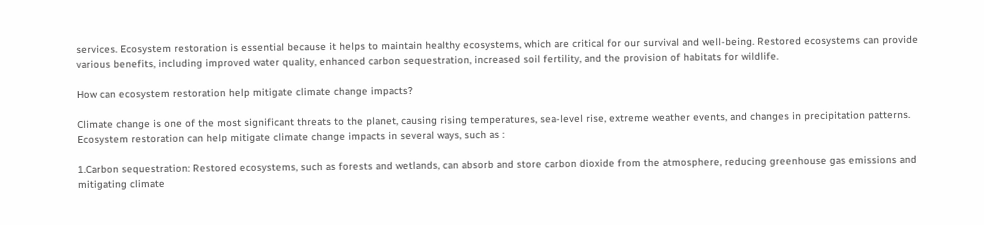services. Ecosystem restoration is essential because it helps to maintain healthy ecosystems, which are critical for our survival and well-being. Restored ecosystems can provide various benefits, including improved water quality, enhanced carbon sequestration, increased soil fertility, and the provision of habitats for wildlife.

How can ecosystem restoration help mitigate climate change impacts?

Climate change is one of the most significant threats to the planet, causing rising temperatures, sea-level rise, extreme weather events, and changes in precipitation patterns. Ecosystem restoration can help mitigate climate change impacts in several ways, such as :

1.Carbon sequestration: Restored ecosystems, such as forests and wetlands, can absorb and store carbon dioxide from the atmosphere, reducing greenhouse gas emissions and mitigating climate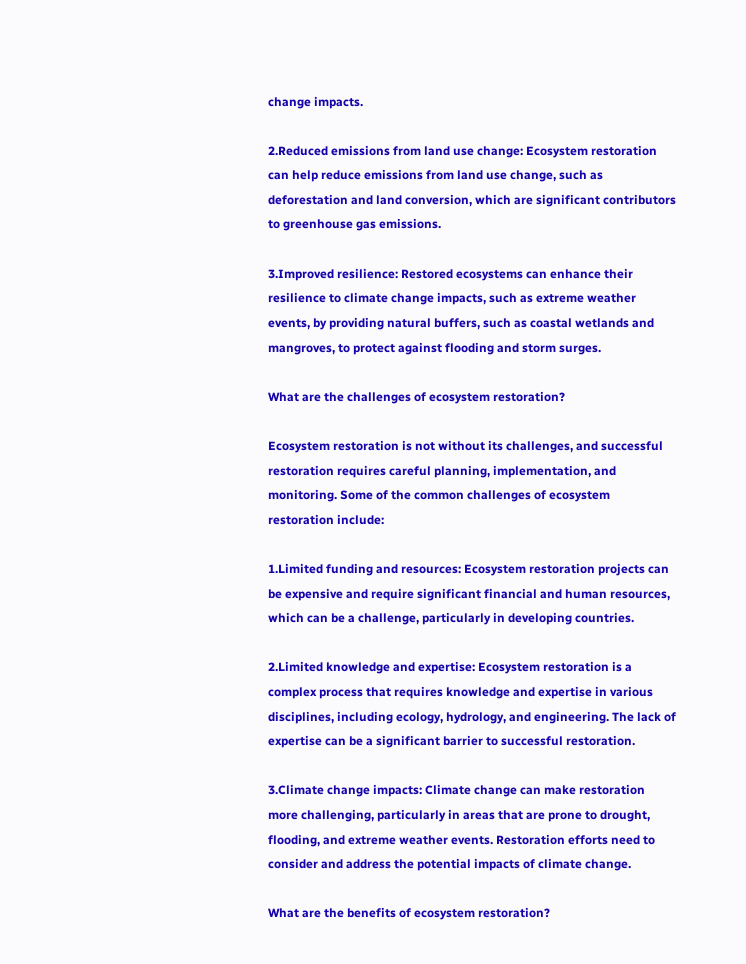change impacts.

2.Reduced emissions from land use change: Ecosystem restoration can help reduce emissions from land use change, such as deforestation and land conversion, which are significant contributors to greenhouse gas emissions.

3.Improved resilience: Restored ecosystems can enhance their resilience to climate change impacts, such as extreme weather events, by providing natural buffers, such as coastal wetlands and mangroves, to protect against flooding and storm surges.

What are the challenges of ecosystem restoration?

Ecosystem restoration is not without its challenges, and successful restoration requires careful planning, implementation, and monitoring. Some of the common challenges of ecosystem restoration include:

1.Limited funding and resources: Ecosystem restoration projects can be expensive and require significant financial and human resources, which can be a challenge, particularly in developing countries.

2.Limited knowledge and expertise: Ecosystem restoration is a complex process that requires knowledge and expertise in various disciplines, including ecology, hydrology, and engineering. The lack of expertise can be a significant barrier to successful restoration.

3.Climate change impacts: Climate change can make restoration more challenging, particularly in areas that are prone to drought, flooding, and extreme weather events. Restoration efforts need to consider and address the potential impacts of climate change.

What are the benefits of ecosystem restoration?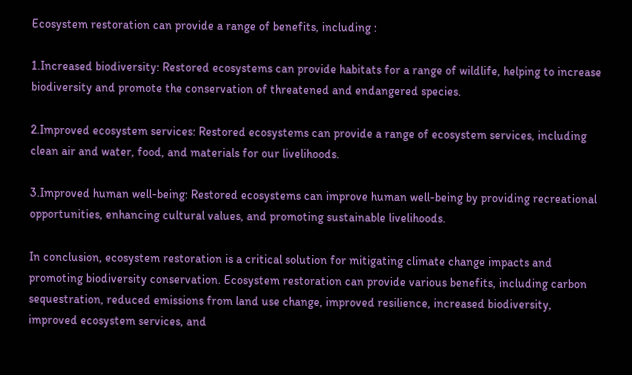Ecosystem restoration can provide a range of benefits, including :

1.Increased biodiversity: Restored ecosystems can provide habitats for a range of wildlife, helping to increase biodiversity and promote the conservation of threatened and endangered species.

2.Improved ecosystem services: Restored ecosystems can provide a range of ecosystem services, including clean air and water, food, and materials for our livelihoods.

3.Improved human well-being: Restored ecosystems can improve human well-being by providing recreational opportunities, enhancing cultural values, and promoting sustainable livelihoods.

In conclusion, ecosystem restoration is a critical solution for mitigating climate change impacts and promoting biodiversity conservation. Ecosystem restoration can provide various benefits, including carbon sequestration, reduced emissions from land use change, improved resilience, increased biodiversity, improved ecosystem services, and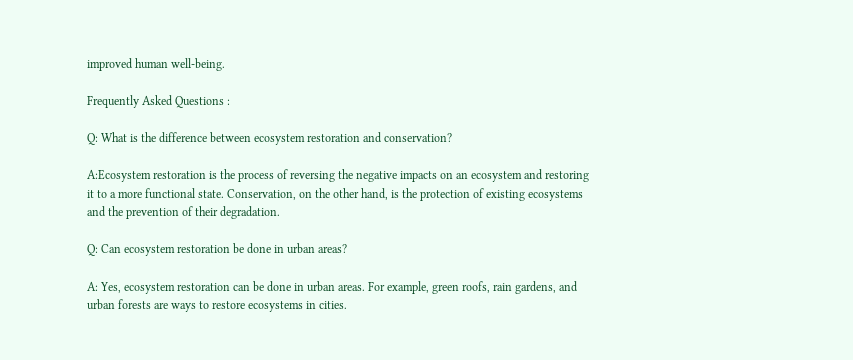improved human well-being.

Frequently Asked Questions :

Q: What is the difference between ecosystem restoration and conservation?

A:Ecosystem restoration is the process of reversing the negative impacts on an ecosystem and restoring it to a more functional state. Conservation, on the other hand, is the protection of existing ecosystems and the prevention of their degradation.

Q: Can ecosystem restoration be done in urban areas?

A: Yes, ecosystem restoration can be done in urban areas. For example, green roofs, rain gardens, and urban forests are ways to restore ecosystems in cities.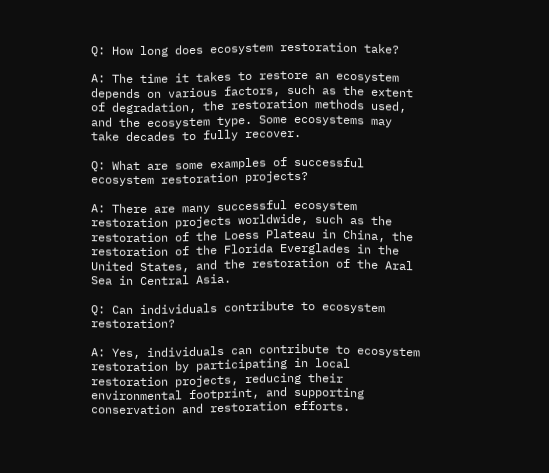Q: How long does ecosystem restoration take?

A: The time it takes to restore an ecosystem depends on various factors, such as the extent of degradation, the restoration methods used, and the ecosystem type. Some ecosystems may take decades to fully recover.

Q: What are some examples of successful ecosystem restoration projects?

A: There are many successful ecosystem restoration projects worldwide, such as the restoration of the Loess Plateau in China, the restoration of the Florida Everglades in the United States, and the restoration of the Aral Sea in Central Asia.

Q: Can individuals contribute to ecosystem restoration?

A: Yes, individuals can contribute to ecosystem restoration by participating in local restoration projects, reducing their environmental footprint, and supporting conservation and restoration efforts.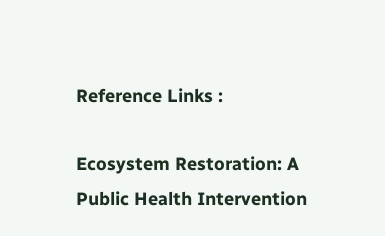Reference Links :

Ecosystem Restoration: A Public Health Intervention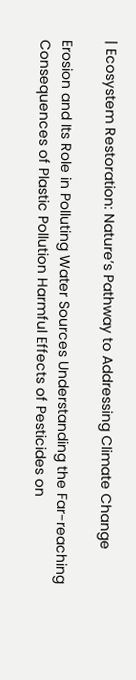| Ecosystem Restoration: Nature’s Pathway to Addressing Climate Change

Erosion and Its Role in Polluting Water Sources Understanding the Far-reaching Consequences of Plastic Pollution Harmful Effects of Pesticides on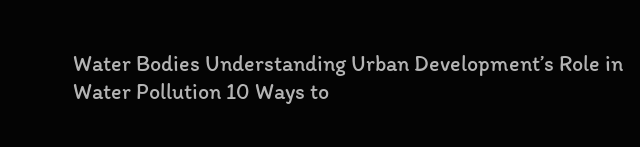Water Bodies Understanding Urban Development’s Role in Water Pollution 10 Ways to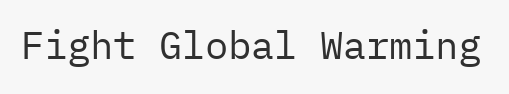Fight Global Warming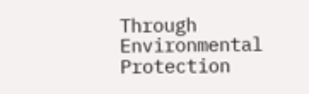Through Environmental Protection